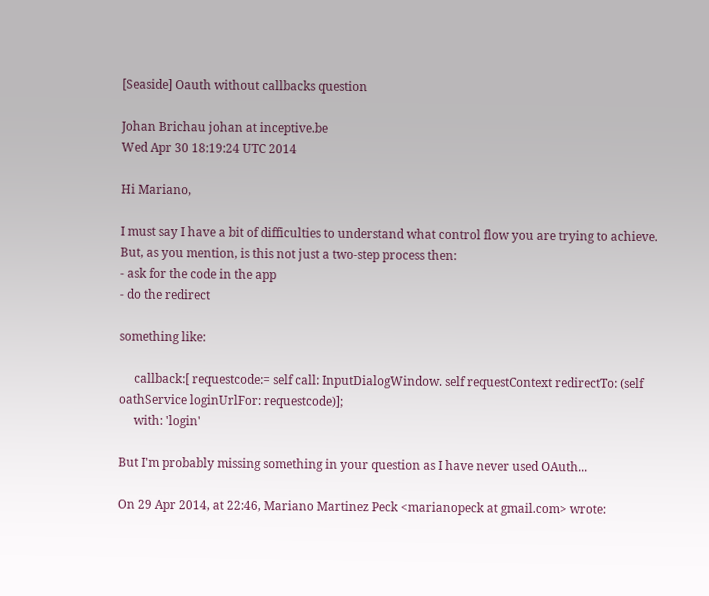[Seaside] Oauth without callbacks question

Johan Brichau johan at inceptive.be
Wed Apr 30 18:19:24 UTC 2014

Hi Mariano,

I must say I have a bit of difficulties to understand what control flow you are trying to achieve.
But, as you mention, is this not just a two-step process then:
- ask for the code in the app
- do the redirect

something like:

     callback:[ requestcode:= self call: InputDialogWindow. self requestContext redirectTo: (self oathService loginUrlFor: requestcode)];
     with: 'login'

But I'm probably missing something in your question as I have never used OAuth...

On 29 Apr 2014, at 22:46, Mariano Martinez Peck <marianopeck at gmail.com> wrote: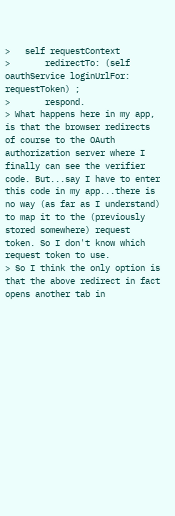>   self requestContext
>       redirectTo: (self oauthService loginUrlFor: requestToken) ;
>       respond.
> What happens here in my app, is that the browser redirects of course to the OAuth authorization server where I finally can see the verifier code. But...say I have to enter this code in my app...there is no way (as far as I understand) to map it to the (previously stored somewhere) request token. So I don't know which request token to use.
> So I think the only option is that the above redirect in fact opens another tab in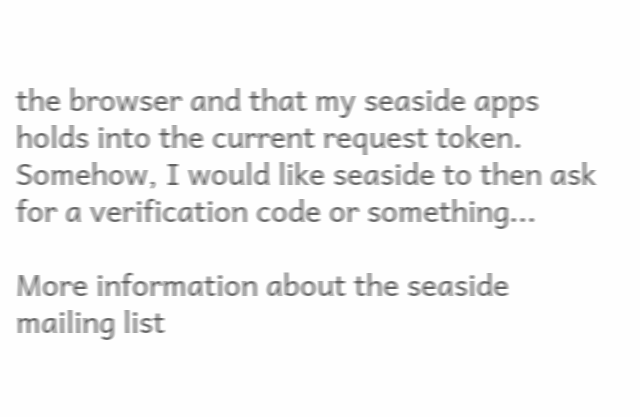the browser and that my seaside apps holds into the current request token. Somehow, I would like seaside to then ask for a verification code or something...

More information about the seaside mailing list